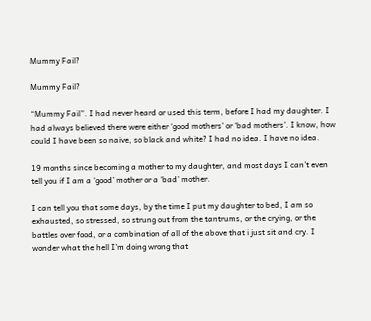Mummy Fail?

Mummy Fail?

“Mummy Fail”. I had never heard or used this term, before I had my daughter. I had always believed there were either ‘good mothers’ or ‘bad mothers’. I know, how could I have been so naive, so black and white? I had no idea. I have no idea.

19 months since becoming a mother to my daughter, and most days I can’t even tell you if I am a ‘good’ mother or a ‘bad’ mother.

I can tell you that some days, by the time I put my daughter to bed, I am so exhausted, so stressed, so strung out from the tantrums, or the crying, or the battles over food, or a combination of all of the above that i just sit and cry. I wonder what the hell I’m doing wrong that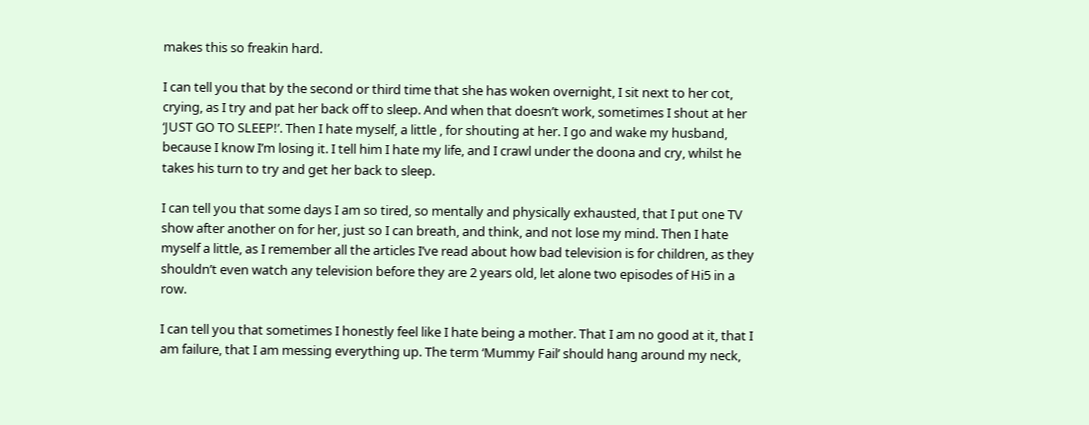makes this so freakin hard.

I can tell you that by the second or third time that she has woken overnight, I sit next to her cot, crying, as I try and pat her back off to sleep. And when that doesn’t work, sometimes I shout at her ‘JUST GO TO SLEEP!’. Then I hate myself, a little , for shouting at her. I go and wake my husband, because I know I’m losing it. I tell him I hate my life, and I crawl under the doona and cry, whilst he takes his turn to try and get her back to sleep.

I can tell you that some days I am so tired, so mentally and physically exhausted, that I put one TV show after another on for her, just so I can breath, and think, and not lose my mind. Then I hate myself a little, as I remember all the articles I’ve read about how bad television is for children, as they shouldn’t even watch any television before they are 2 years old, let alone two episodes of Hi5 in a row.

I can tell you that sometimes I honestly feel like I hate being a mother. That I am no good at it, that I am failure, that I am messing everything up. The term ‘Mummy Fail’ should hang around my neck,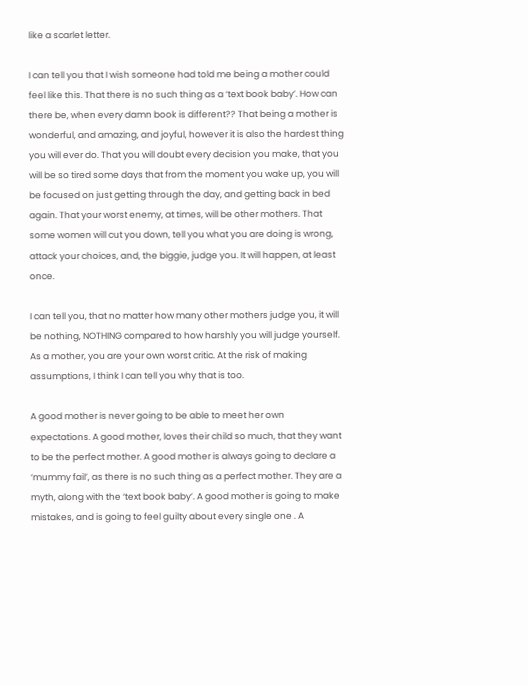like a scarlet letter.

I can tell you that I wish someone had told me being a mother could feel like this. That there is no such thing as a ‘text book baby’. How can there be, when every damn book is different?? That being a mother is wonderful, and amazing, and joyful, however it is also the hardest thing you will ever do. That you will doubt every decision you make, that you will be so tired some days that from the moment you wake up, you will be focused on just getting through the day, and getting back in bed again. That your worst enemy, at times, will be other mothers. That some women will cut you down, tell you what you are doing is wrong, attack your choices, and, the biggie, judge you. It will happen, at least once.

I can tell you, that no matter how many other mothers judge you, it will be nothing, NOTHING compared to how harshly you will judge yourself. As a mother, you are your own worst critic. At the risk of making assumptions, I think I can tell you why that is too.

A good mother is never going to be able to meet her own expectations. A good mother, loves their child so much, that they want to be the perfect mother. A good mother is always going to declare a ‘mummy fail’, as there is no such thing as a perfect mother. They are a myth, along with the ‘text book baby’. A good mother is going to make mistakes, and is going to feel guilty about every single one . A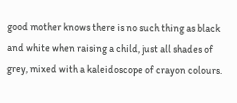good mother knows there is no such thing as black and white when raising a child, just all shades of grey, mixed with a kaleidoscope of crayon colours.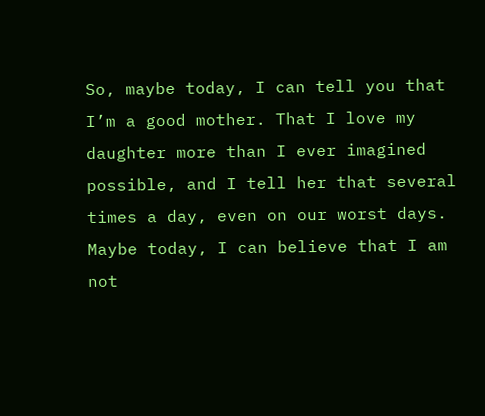So, maybe today, I can tell you that I’m a good mother. That I love my daughter more than I ever imagined possible, and I tell her that several times a day, even on our worst days. Maybe today, I can believe that I am not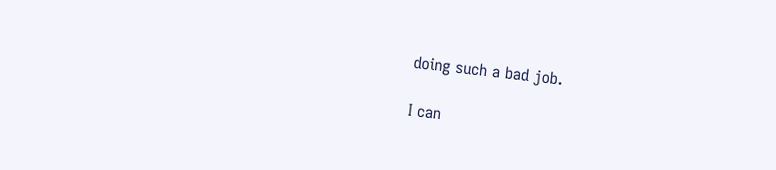doing such a bad job.

I can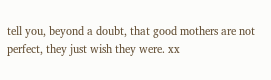tell you, beyond a doubt, that good mothers are not perfect, they just wish they were. xx